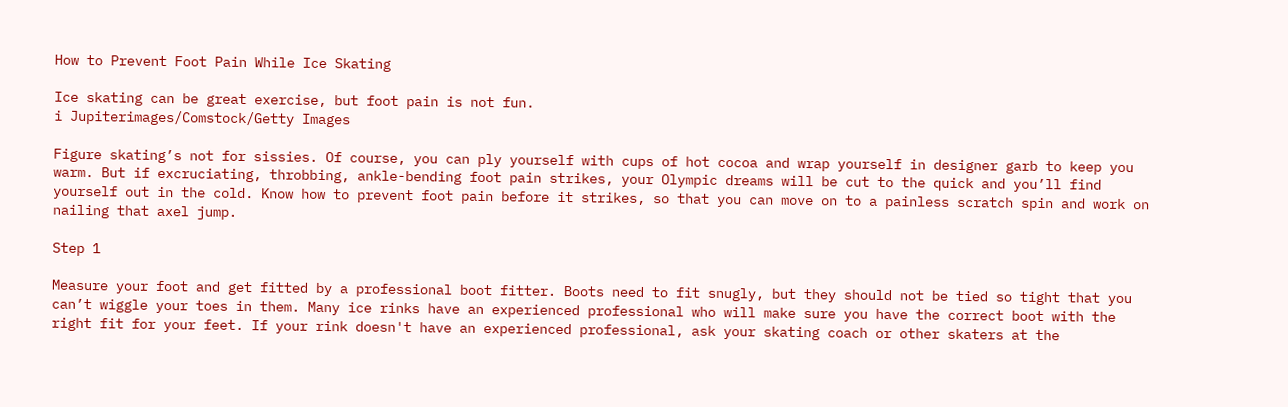How to Prevent Foot Pain While Ice Skating

Ice skating can be great exercise, but foot pain is not fun.
i Jupiterimages/Comstock/Getty Images

Figure skating’s not for sissies. Of course, you can ply yourself with cups of hot cocoa and wrap yourself in designer garb to keep you warm. But if excruciating, throbbing, ankle-bending foot pain strikes, your Olympic dreams will be cut to the quick and you’ll find yourself out in the cold. Know how to prevent foot pain before it strikes, so that you can move on to a painless scratch spin and work on nailing that axel jump.

Step 1

Measure your foot and get fitted by a professional boot fitter. Boots need to fit snugly, but they should not be tied so tight that you can’t wiggle your toes in them. Many ice rinks have an experienced professional who will make sure you have the correct boot with the right fit for your feet. If your rink doesn't have an experienced professional, ask your skating coach or other skaters at the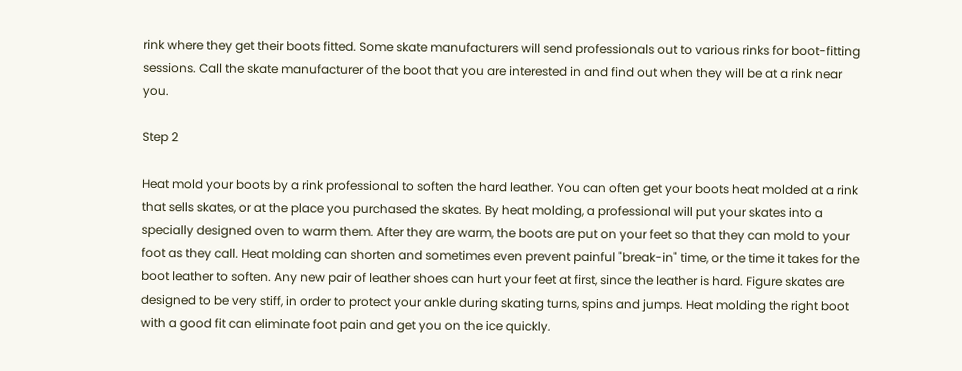rink where they get their boots fitted. Some skate manufacturers will send professionals out to various rinks for boot-fitting sessions. Call the skate manufacturer of the boot that you are interested in and find out when they will be at a rink near you.

Step 2

Heat mold your boots by a rink professional to soften the hard leather. You can often get your boots heat molded at a rink that sells skates, or at the place you purchased the skates. By heat molding, a professional will put your skates into a specially designed oven to warm them. After they are warm, the boots are put on your feet so that they can mold to your foot as they call. Heat molding can shorten and sometimes even prevent painful "break-in" time, or the time it takes for the boot leather to soften. Any new pair of leather shoes can hurt your feet at first, since the leather is hard. Figure skates are designed to be very stiff, in order to protect your ankle during skating turns, spins and jumps. Heat molding the right boot with a good fit can eliminate foot pain and get you on the ice quickly.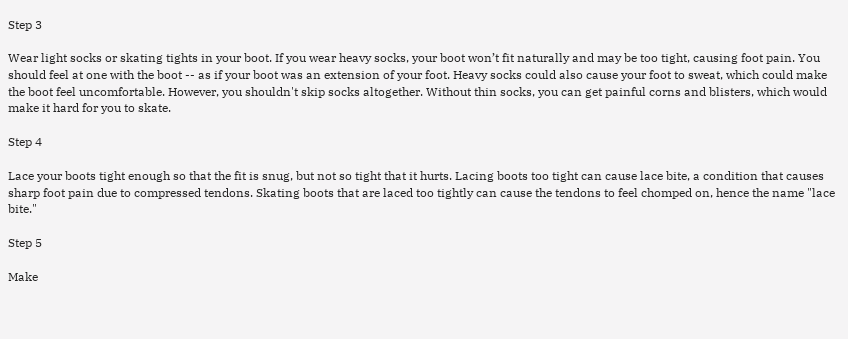Step 3

Wear light socks or skating tights in your boot. If you wear heavy socks, your boot won’t fit naturally and may be too tight, causing foot pain. You should feel at one with the boot -- as if your boot was an extension of your foot. Heavy socks could also cause your foot to sweat, which could make the boot feel uncomfortable. However, you shouldn't skip socks altogether. Without thin socks, you can get painful corns and blisters, which would make it hard for you to skate.

Step 4

Lace your boots tight enough so that the fit is snug, but not so tight that it hurts. Lacing boots too tight can cause lace bite, a condition that causes sharp foot pain due to compressed tendons. Skating boots that are laced too tightly can cause the tendons to feel chomped on, hence the name "lace bite."

Step 5

Make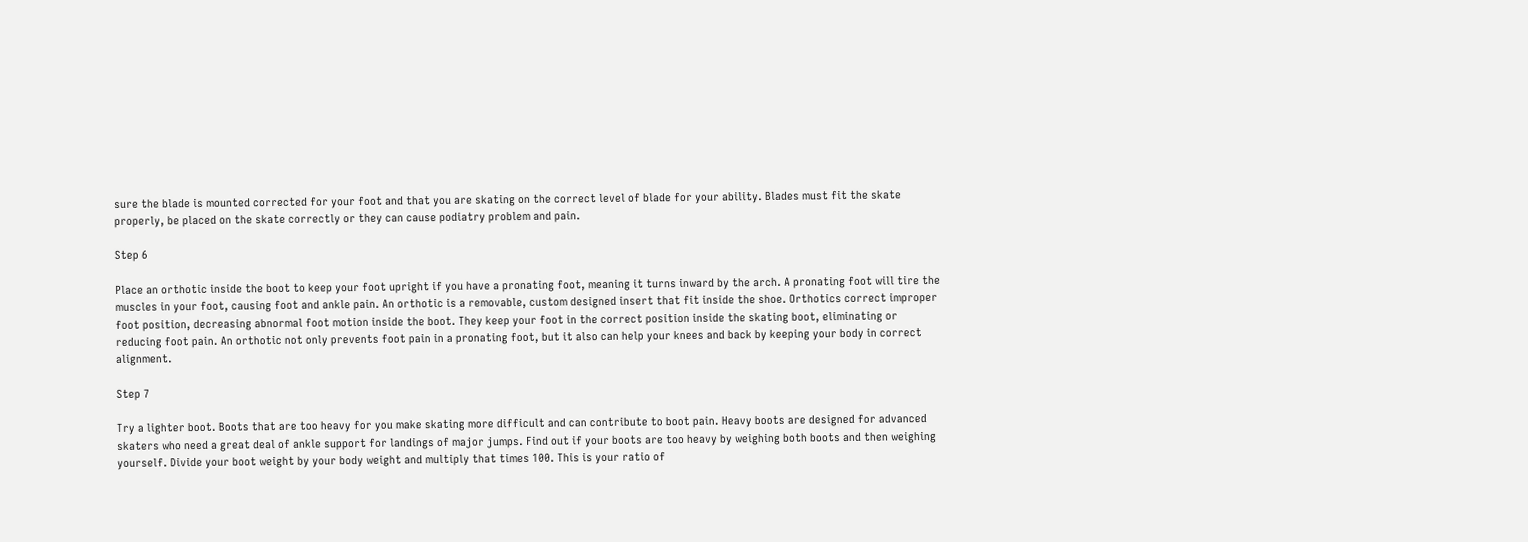sure the blade is mounted corrected for your foot and that you are skating on the correct level of blade for your ability. Blades must fit the skate properly, be placed on the skate correctly or they can cause podiatry problem and pain.

Step 6

Place an orthotic inside the boot to keep your foot upright if you have a pronating foot, meaning it turns inward by the arch. A pronating foot will tire the muscles in your foot, causing foot and ankle pain. An orthotic is a removable, custom designed insert that fit inside the shoe. Orthotics correct improper foot position, decreasing abnormal foot motion inside the boot. They keep your foot in the correct position inside the skating boot, eliminating or reducing foot pain. An orthotic not only prevents foot pain in a pronating foot, but it also can help your knees and back by keeping your body in correct alignment.

Step 7

Try a lighter boot. Boots that are too heavy for you make skating more difficult and can contribute to boot pain. Heavy boots are designed for advanced skaters who need a great deal of ankle support for landings of major jumps. Find out if your boots are too heavy by weighing both boots and then weighing yourself. Divide your boot weight by your body weight and multiply that times 100. This is your ratio of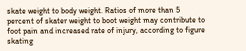skate weight to body weight. Ratios of more than 5 percent of skater weight to boot weight may contribute to foot pain and increased rate of injury, according to figure skating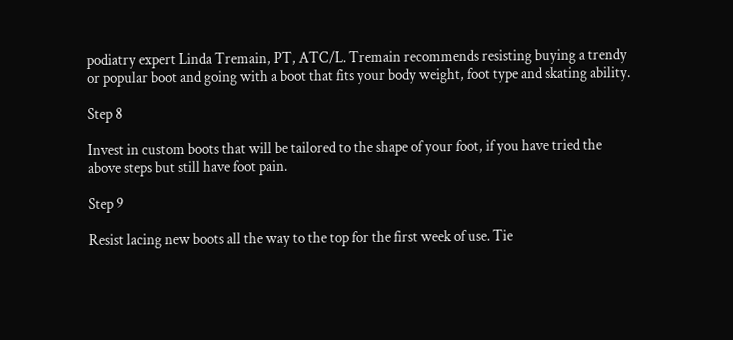podiatry expert Linda Tremain, PT, ATC/L. Tremain recommends resisting buying a trendy or popular boot and going with a boot that fits your body weight, foot type and skating ability.

Step 8

Invest in custom boots that will be tailored to the shape of your foot, if you have tried the above steps but still have foot pain.

Step 9

Resist lacing new boots all the way to the top for the first week of use. Tie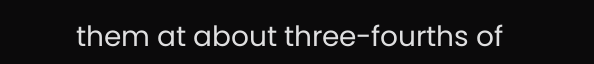them at about three-fourths of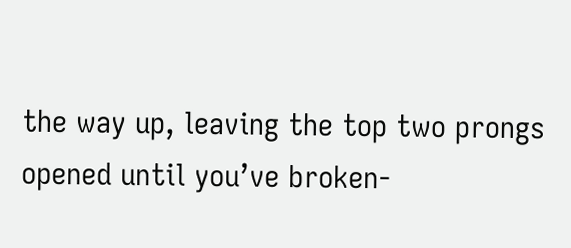the way up, leaving the top two prongs opened until you’ve broken-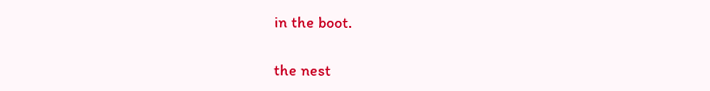in the boot.

the nest